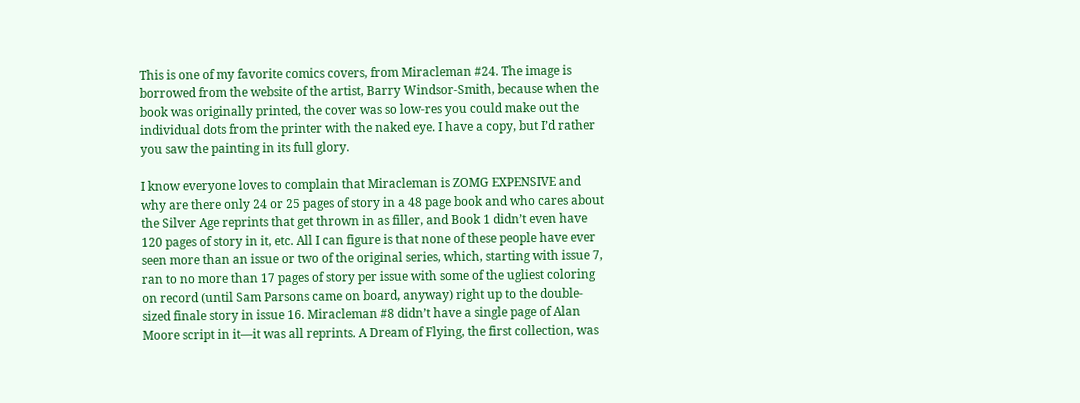This is one of my favorite comics covers, from Miracleman #24. The image is borrowed from the website of the artist, Barry Windsor-Smith, because when the book was originally printed, the cover was so low-res you could make out the individual dots from the printer with the naked eye. I have a copy, but I’d rather you saw the painting in its full glory.

I know everyone loves to complain that Miracleman is ZOMG EXPENSIVE and why are there only 24 or 25 pages of story in a 48 page book and who cares about the Silver Age reprints that get thrown in as filler, and Book 1 didn’t even have 120 pages of story in it, etc. All I can figure is that none of these people have ever seen more than an issue or two of the original series, which, starting with issue 7, ran to no more than 17 pages of story per issue with some of the ugliest coloring on record (until Sam Parsons came on board, anyway) right up to the double-sized finale story in issue 16. Miracleman #8 didn’t have a single page of Alan Moore script in it—it was all reprints. A Dream of Flying, the first collection, was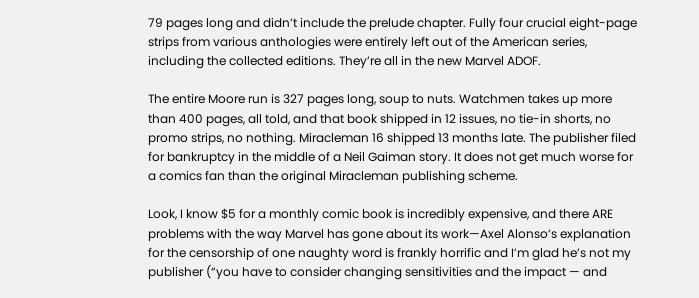79 pages long and didn’t include the prelude chapter. Fully four crucial eight-page strips from various anthologies were entirely left out of the American series, including the collected editions. They’re all in the new Marvel ADOF.

The entire Moore run is 327 pages long, soup to nuts. Watchmen takes up more than 400 pages, all told, and that book shipped in 12 issues, no tie-in shorts, no promo strips, no nothing. Miracleman 16 shipped 13 months late. The publisher filed for bankruptcy in the middle of a Neil Gaiman story. It does not get much worse for a comics fan than the original Miracleman publishing scheme.

Look, I know $5 for a monthly comic book is incredibly expensive, and there ARE problems with the way Marvel has gone about its work—Axel Alonso’s explanation for the censorship of one naughty word is frankly horrific and I’m glad he’s not my publisher (“you have to consider changing sensitivities and the impact — and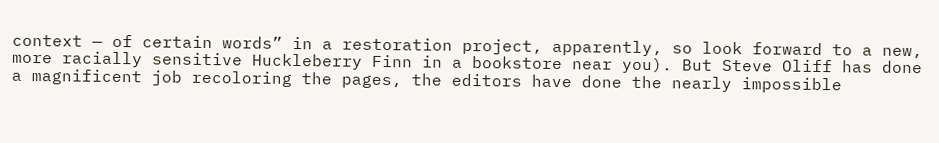context — of certain words” in a restoration project, apparently, so look forward to a new, more racially sensitive Huckleberry Finn in a bookstore near you). But Steve Oliff has done a magnificent job recoloring the pages, the editors have done the nearly impossible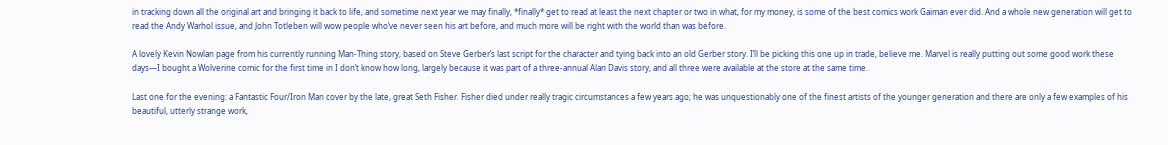in tracking down all the original art and bringing it back to life, and sometime next year we may finally, *finally* get to read at least the next chapter or two in what, for my money, is some of the best comics work Gaiman ever did. And a whole new generation will get to read the Andy Warhol issue, and John Totleben will wow people who’ve never seen his art before, and much more will be right with the world than was before.

A lovely Kevin Nowlan page from his currently running Man-Thing story, based on Steve Gerber’s last script for the character and tying back into an old Gerber story. I’ll be picking this one up in trade, believe me. Marvel is really putting out some good work these days—I bought a Wolverine comic for the first time in I don’t know how long, largely because it was part of a three-annual Alan Davis story, and all three were available at the store at the same time.

Last one for the evening: a Fantastic Four/Iron Man cover by the late, great Seth Fisher. Fisher died under really tragic circumstances a few years ago; he was unquestionably one of the finest artists of the younger generation and there are only a few examples of his beautiful, utterly strange work,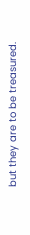but they are to be treasured.